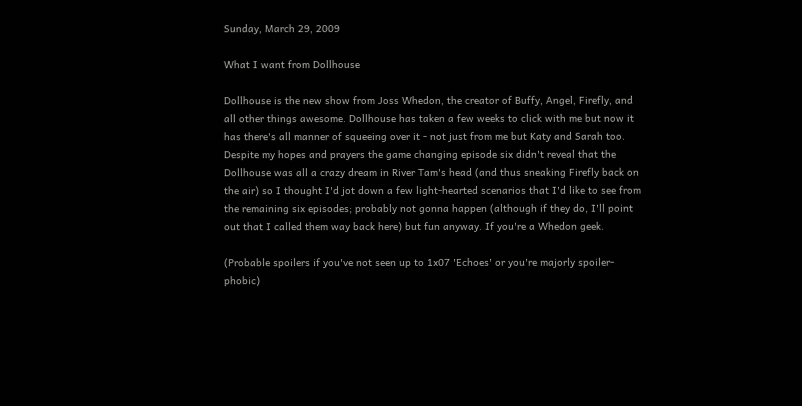Sunday, March 29, 2009

What I want from Dollhouse

Dollhouse is the new show from Joss Whedon, the creator of Buffy, Angel, Firefly, and all other things awesome. Dollhouse has taken a few weeks to click with me but now it has there's all manner of squeeing over it - not just from me but Katy and Sarah too. Despite my hopes and prayers the game changing episode six didn't reveal that the Dollhouse was all a crazy dream in River Tam's head (and thus sneaking Firefly back on the air) so I thought I'd jot down a few light-hearted scenarios that I'd like to see from the remaining six episodes; probably not gonna happen (although if they do, I'll point out that I called them way back here) but fun anyway. If you're a Whedon geek.

(Probable spoilers if you've not seen up to 1x07 'Echoes' or you're majorly spoiler-phobic)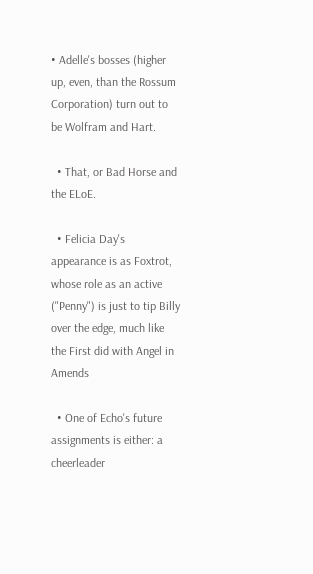• Adelle's bosses (higher up, even, than the Rossum Corporation) turn out to be Wolfram and Hart.

  • That, or Bad Horse and the ELoE.

  • Felicia Day's appearance is as Foxtrot, whose role as an active ("Penny") is just to tip Billy over the edge, much like the First did with Angel in Amends

  • One of Echo's future assignments is either: a cheerleader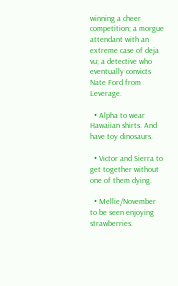winning a cheer competition; a morgue attendant with an extreme case of deja vu; a detective who eventually convicts Nate Ford from Leverage.

  • Alpha to wear Hawaiian shirts. And have toy dinosaurs.

  • Victor and Sierra to get together without one of them dying.

  • Mellie/November to be seen enjoying strawberries.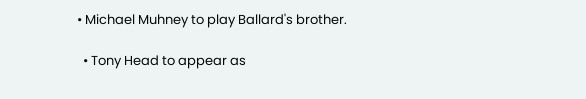• Michael Muhney to play Ballard's brother.

  • Tony Head to appear as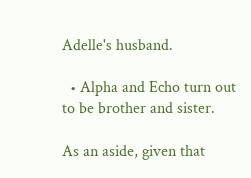Adelle's husband.

  • Alpha and Echo turn out to be brother and sister.

As an aside, given that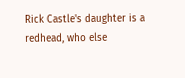Rick Castle's daughter is a redhead, who else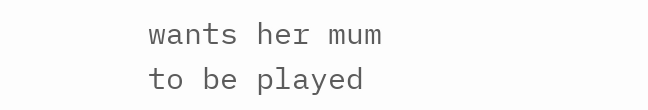wants her mum to be played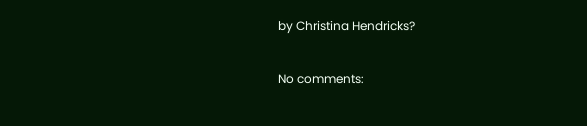by Christina Hendricks?

No comments: